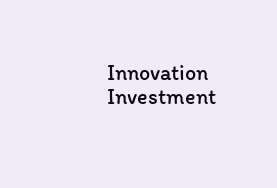Innovation Investment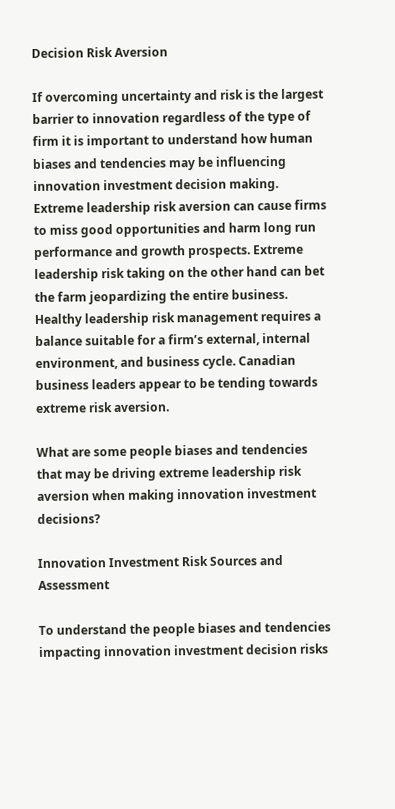Decision Risk Aversion

If overcoming uncertainty and risk is the largest barrier to innovation regardless of the type of firm it is important to understand how human biases and tendencies may be influencing innovation investment decision making. Extreme leadership risk aversion can cause firms to miss good opportunities and harm long run performance and growth prospects. Extreme leadership risk taking on the other hand can bet the farm jeopardizing the entire business. Healthy leadership risk management requires a balance suitable for a firm’s external, internal environment, and business cycle. Canadian business leaders appear to be tending towards extreme risk aversion.

What are some people biases and tendencies that may be driving extreme leadership risk aversion when making innovation investment decisions?

Innovation Investment Risk Sources and Assessment

To understand the people biases and tendencies impacting innovation investment decision risks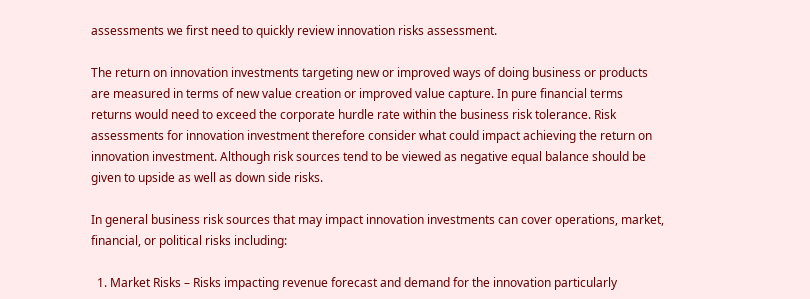assessments we first need to quickly review innovation risks assessment.

The return on innovation investments targeting new or improved ways of doing business or products are measured in terms of new value creation or improved value capture. In pure financial terms returns would need to exceed the corporate hurdle rate within the business risk tolerance. Risk assessments for innovation investment therefore consider what could impact achieving the return on innovation investment. Although risk sources tend to be viewed as negative equal balance should be given to upside as well as down side risks.

In general business risk sources that may impact innovation investments can cover operations, market, financial, or political risks including:

  1. Market Risks – Risks impacting revenue forecast and demand for the innovation particularly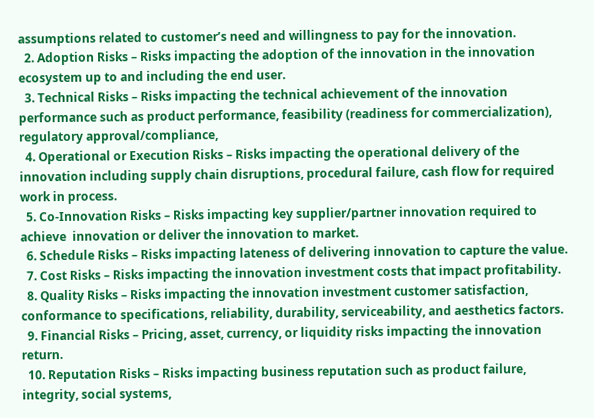assumptions related to customer’s need and willingness to pay for the innovation.
  2. Adoption Risks – Risks impacting the adoption of the innovation in the innovation ecosystem up to and including the end user.
  3. Technical Risks – Risks impacting the technical achievement of the innovation performance such as product performance, feasibility (readiness for commercialization), regulatory approval/compliance,
  4. Operational or Execution Risks – Risks impacting the operational delivery of the innovation including supply chain disruptions, procedural failure, cash flow for required work in process.
  5. Co-Innovation Risks – Risks impacting key supplier/partner innovation required to achieve  innovation or deliver the innovation to market.
  6. Schedule Risks – Risks impacting lateness of delivering innovation to capture the value.
  7. Cost Risks – Risks impacting the innovation investment costs that impact profitability.
  8. Quality Risks – Risks impacting the innovation investment customer satisfaction, conformance to specifications, reliability, durability, serviceability, and aesthetics factors.
  9. Financial Risks – Pricing, asset, currency, or liquidity risks impacting the innovation return.
  10. Reputation Risks – Risks impacting business reputation such as product failure, integrity, social systems,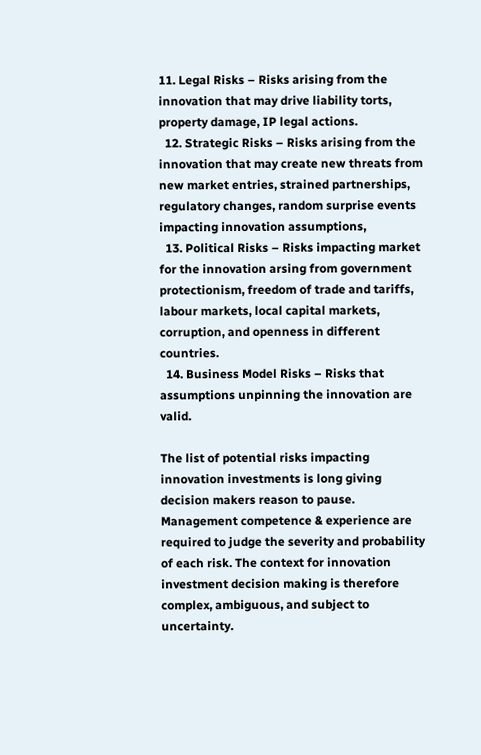11. Legal Risks – Risks arising from the innovation that may drive liability torts, property damage, IP legal actions.
  12. Strategic Risks – Risks arising from the innovation that may create new threats from new market entries, strained partnerships, regulatory changes, random surprise events impacting innovation assumptions,
  13. Political Risks – Risks impacting market for the innovation arsing from government protectionism, freedom of trade and tariffs, labour markets, local capital markets, corruption, and openness in different countries.
  14. Business Model Risks – Risks that assumptions unpinning the innovation are valid.

The list of potential risks impacting innovation investments is long giving decision makers reason to pause.  Management competence & experience are required to judge the severity and probability of each risk. The context for innovation investment decision making is therefore complex, ambiguous, and subject to uncertainty.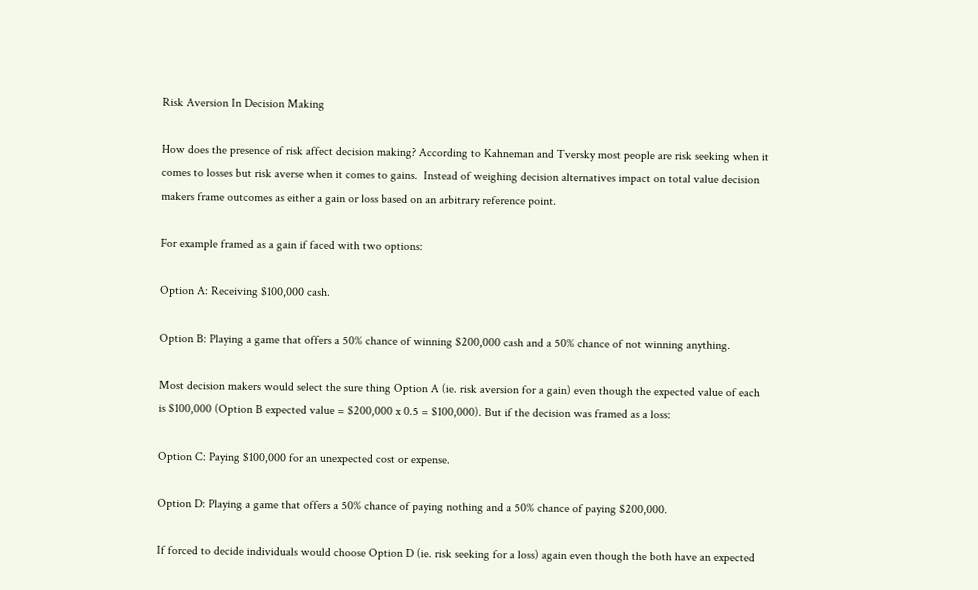Risk Aversion In Decision Making

How does the presence of risk affect decision making? According to Kahneman and Tversky most people are risk seeking when it comes to losses but risk averse when it comes to gains.  Instead of weighing decision alternatives impact on total value decision makers frame outcomes as either a gain or loss based on an arbitrary reference point.

For example framed as a gain if faced with two options:

Option A: Receiving $100,000 cash.

Option B: Playing a game that offers a 50% chance of winning $200,000 cash and a 50% chance of not winning anything.

Most decision makers would select the sure thing Option A (ie. risk aversion for a gain) even though the expected value of each is $100,000 (Option B expected value = $200,000 x 0.5 = $100,000). But if the decision was framed as a loss:

Option C: Paying $100,000 for an unexpected cost or expense.

Option D: Playing a game that offers a 50% chance of paying nothing and a 50% chance of paying $200,000.

If forced to decide individuals would choose Option D (ie. risk seeking for a loss) again even though the both have an expected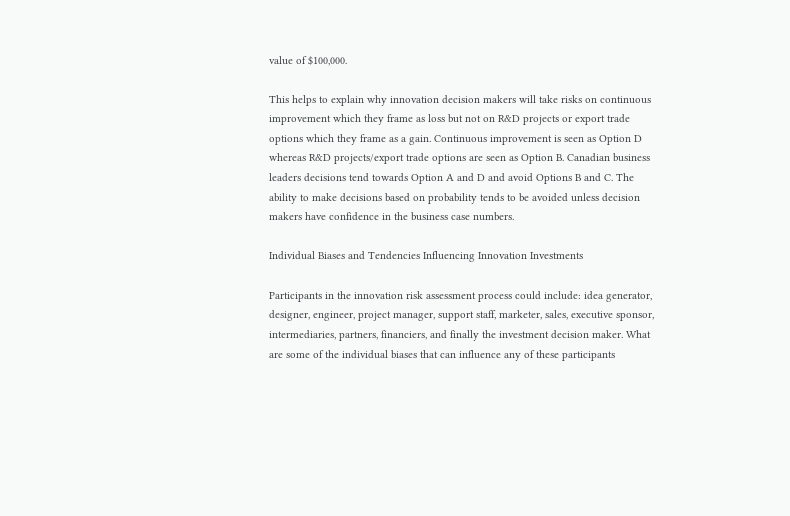value of $100,000.

This helps to explain why innovation decision makers will take risks on continuous improvement which they frame as loss but not on R&D projects or export trade options which they frame as a gain. Continuous improvement is seen as Option D whereas R&D projects/export trade options are seen as Option B. Canadian business leaders decisions tend towards Option A and D and avoid Options B and C. The ability to make decisions based on probability tends to be avoided unless decision makers have confidence in the business case numbers.

Individual Biases and Tendencies Influencing Innovation Investments

Participants in the innovation risk assessment process could include: idea generator, designer, engineer, project manager, support staff, marketer, sales, executive sponsor, intermediaries, partners, financiers, and finally the investment decision maker. What are some of the individual biases that can influence any of these participants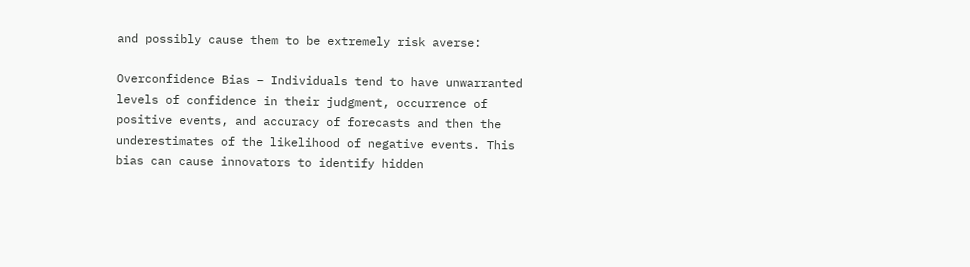and possibly cause them to be extremely risk averse:

Overconfidence Bias – Individuals tend to have unwarranted levels of confidence in their judgment, occurrence of positive events, and accuracy of forecasts and then the underestimates of the likelihood of negative events. This bias can cause innovators to identify hidden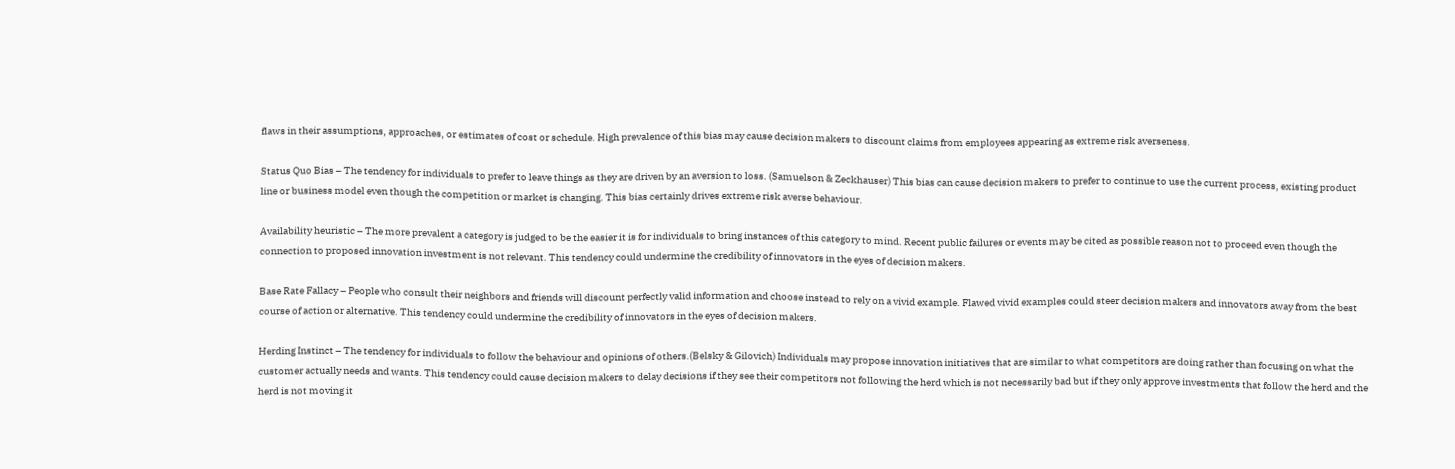flaws in their assumptions, approaches, or estimates of cost or schedule. High prevalence of this bias may cause decision makers to discount claims from employees appearing as extreme risk averseness.

Status Quo Bias – The tendency for individuals to prefer to leave things as they are driven by an aversion to loss. (Samuelson & Zeckhauser) This bias can cause decision makers to prefer to continue to use the current process, existing product line or business model even though the competition or market is changing. This bias certainly drives extreme risk averse behaviour.

Availability heuristic – The more prevalent a category is judged to be the easier it is for individuals to bring instances of this category to mind. Recent public failures or events may be cited as possible reason not to proceed even though the connection to proposed innovation investment is not relevant. This tendency could undermine the credibility of innovators in the eyes of decision makers.

Base Rate Fallacy – People who consult their neighbors and friends will discount perfectly valid information and choose instead to rely on a vivid example. Flawed vivid examples could steer decision makers and innovators away from the best course of action or alternative. This tendency could undermine the credibility of innovators in the eyes of decision makers.

Herding Instinct – The tendency for individuals to follow the behaviour and opinions of others.(Belsky & Gilovich) Individuals may propose innovation initiatives that are similar to what competitors are doing rather than focusing on what the customer actually needs and wants. This tendency could cause decision makers to delay decisions if they see their competitors not following the herd which is not necessarily bad but if they only approve investments that follow the herd and the herd is not moving it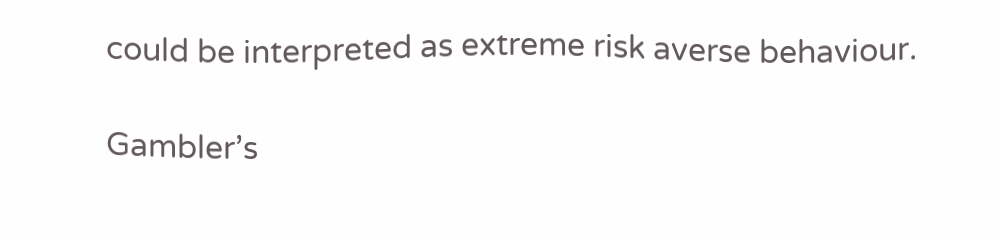could be interpreted as extreme risk averse behaviour.

Gambler’s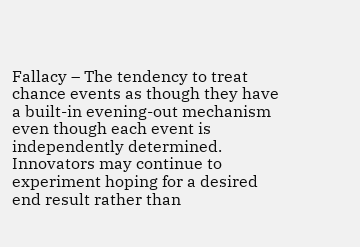Fallacy – The tendency to treat chance events as though they have a built-in evening-out mechanism even though each event is independently determined. Innovators may continue to experiment hoping for a desired end result rather than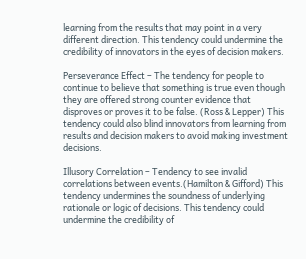learning from the results that may point in a very different direction. This tendency could undermine the credibility of innovators in the eyes of decision makers.

Perseverance Effect – The tendency for people to continue to believe that something is true even though they are offered strong counter evidence that disproves or proves it to be false. (Ross & Lepper) This tendency could also blind innovators from learning from results and decision makers to avoid making investment decisions.

Illusory Correlation – Tendency to see invalid correlations between events.(Hamilton & Gifford) This tendency undermines the soundness of underlying rationale or logic of decisions. This tendency could undermine the credibility of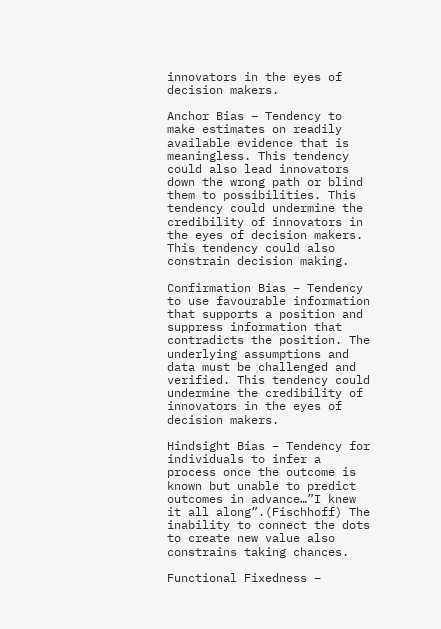innovators in the eyes of decision makers.

Anchor Bias – Tendency to make estimates on readily available evidence that is meaningless. This tendency could also lead innovators down the wrong path or blind them to possibilities. This tendency could undermine the credibility of innovators in the eyes of decision makers. This tendency could also constrain decision making.

Confirmation Bias – Tendency to use favourable information that supports a position and suppress information that contradicts the position. The underlying assumptions and data must be challenged and verified. This tendency could undermine the credibility of innovators in the eyes of decision makers.

Hindsight Bias – Tendency for individuals to infer a process once the outcome is known but unable to predict outcomes in advance…”I knew it all along”.(Fischhoff) The inability to connect the dots to create new value also constrains taking chances.

Functional Fixedness –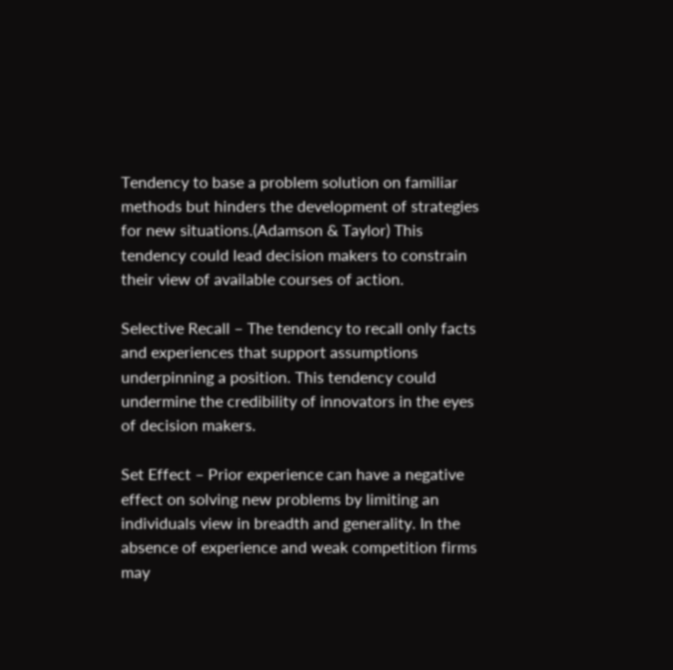Tendency to base a problem solution on familiar methods but hinders the development of strategies for new situations.(Adamson & Taylor) This tendency could lead decision makers to constrain their view of available courses of action.

Selective Recall – The tendency to recall only facts and experiences that support assumptions underpinning a position. This tendency could undermine the credibility of innovators in the eyes of decision makers.

Set Effect – Prior experience can have a negative effect on solving new problems by limiting an individuals view in breadth and generality. In the absence of experience and weak competition firms may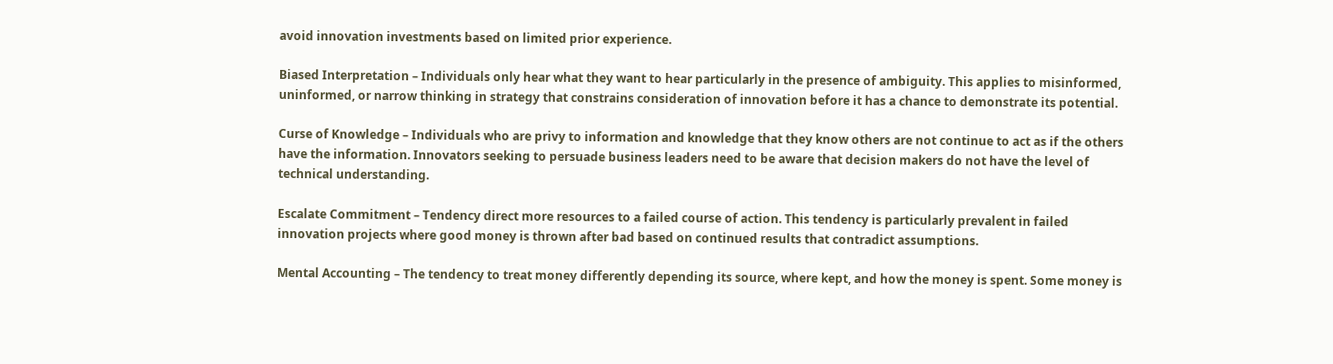avoid innovation investments based on limited prior experience.

Biased Interpretation – Individuals only hear what they want to hear particularly in the presence of ambiguity. This applies to misinformed, uninformed, or narrow thinking in strategy that constrains consideration of innovation before it has a chance to demonstrate its potential.

Curse of Knowledge – Individuals who are privy to information and knowledge that they know others are not continue to act as if the others have the information. Innovators seeking to persuade business leaders need to be aware that decision makers do not have the level of technical understanding.

Escalate Commitment – Tendency direct more resources to a failed course of action. This tendency is particularly prevalent in failed innovation projects where good money is thrown after bad based on continued results that contradict assumptions.

Mental Accounting – The tendency to treat money differently depending its source, where kept, and how the money is spent. Some money is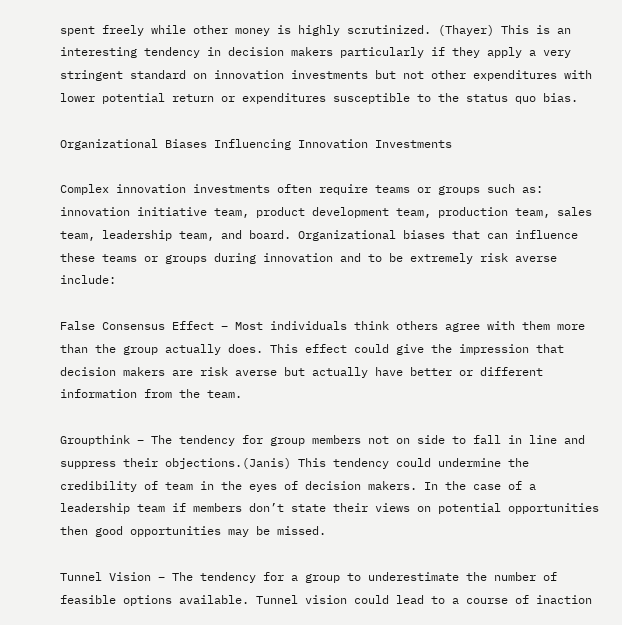spent freely while other money is highly scrutinized. (Thayer) This is an interesting tendency in decision makers particularly if they apply a very stringent standard on innovation investments but not other expenditures with lower potential return or expenditures susceptible to the status quo bias.

Organizational Biases Influencing Innovation Investments

Complex innovation investments often require teams or groups such as: innovation initiative team, product development team, production team, sales team, leadership team, and board. Organizational biases that can influence these teams or groups during innovation and to be extremely risk averse include:

False Consensus Effect – Most individuals think others agree with them more than the group actually does. This effect could give the impression that decision makers are risk averse but actually have better or different information from the team.

Groupthink – The tendency for group members not on side to fall in line and suppress their objections.(Janis) This tendency could undermine the credibility of team in the eyes of decision makers. In the case of a leadership team if members don’t state their views on potential opportunities then good opportunities may be missed.

Tunnel Vision – The tendency for a group to underestimate the number of feasible options available. Tunnel vision could lead to a course of inaction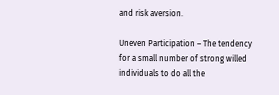and risk aversion.

Uneven Participation – The tendency for a small number of strong willed individuals to do all the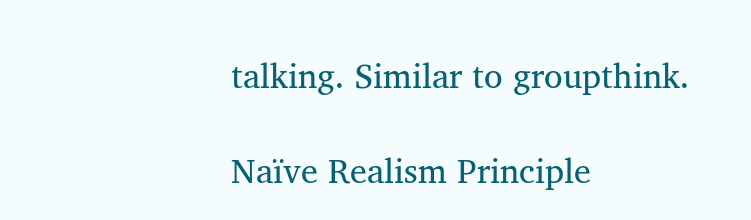talking. Similar to groupthink.

Naïve Realism Principle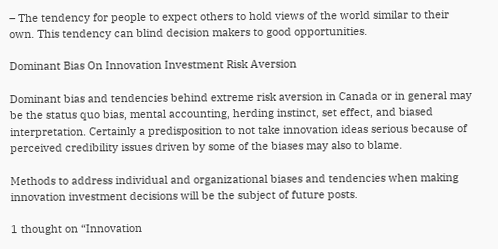– The tendency for people to expect others to hold views of the world similar to their own. This tendency can blind decision makers to good opportunities.

Dominant Bias On Innovation Investment Risk Aversion

Dominant bias and tendencies behind extreme risk aversion in Canada or in general may be the status quo bias, mental accounting, herding instinct, set effect, and biased interpretation. Certainly a predisposition to not take innovation ideas serious because of perceived credibility issues driven by some of the biases may also to blame.

Methods to address individual and organizational biases and tendencies when making innovation investment decisions will be the subject of future posts.

1 thought on “Innovation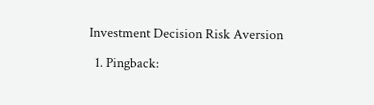Investment Decision Risk Aversion

  1. Pingback: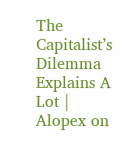The Capitalist’s Dilemma Explains A Lot | Alopex on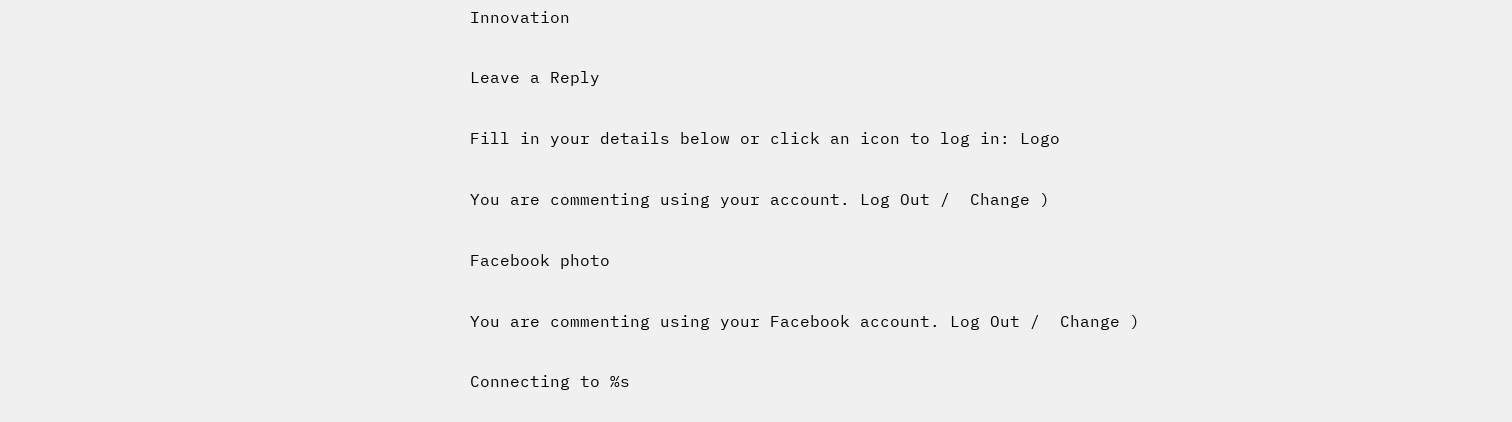Innovation

Leave a Reply

Fill in your details below or click an icon to log in: Logo

You are commenting using your account. Log Out /  Change )

Facebook photo

You are commenting using your Facebook account. Log Out /  Change )

Connecting to %s